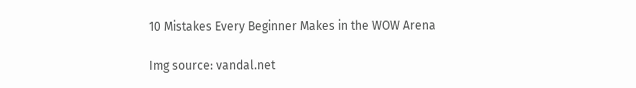10 Mistakes Every Beginner Makes in the WOW Arena

Img source: vandal.net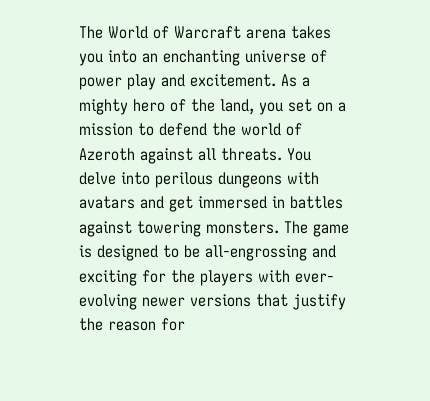The World of Warcraft arena takes you into an enchanting universe of power play and excitement. As a mighty hero of the land, you set on a mission to defend the world of Azeroth against all threats. You delve into perilous dungeons with avatars and get immersed in battles against towering monsters. The game is designed to be all-engrossing and exciting for the players with ever-evolving newer versions that justify the reason for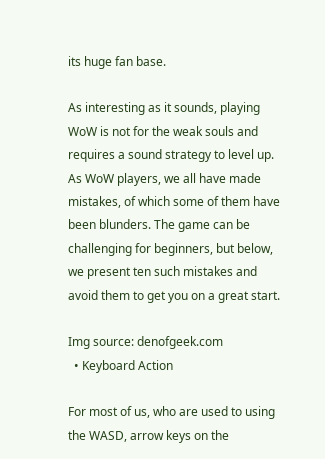its huge fan base.

As interesting as it sounds, playing WoW is not for the weak souls and requires a sound strategy to level up. As WoW players, we all have made mistakes, of which some of them have been blunders. The game can be challenging for beginners, but below, we present ten such mistakes and avoid them to get you on a great start.

Img source: denofgeek.com
  • Keyboard Action

For most of us, who are used to using the WASD, arrow keys on the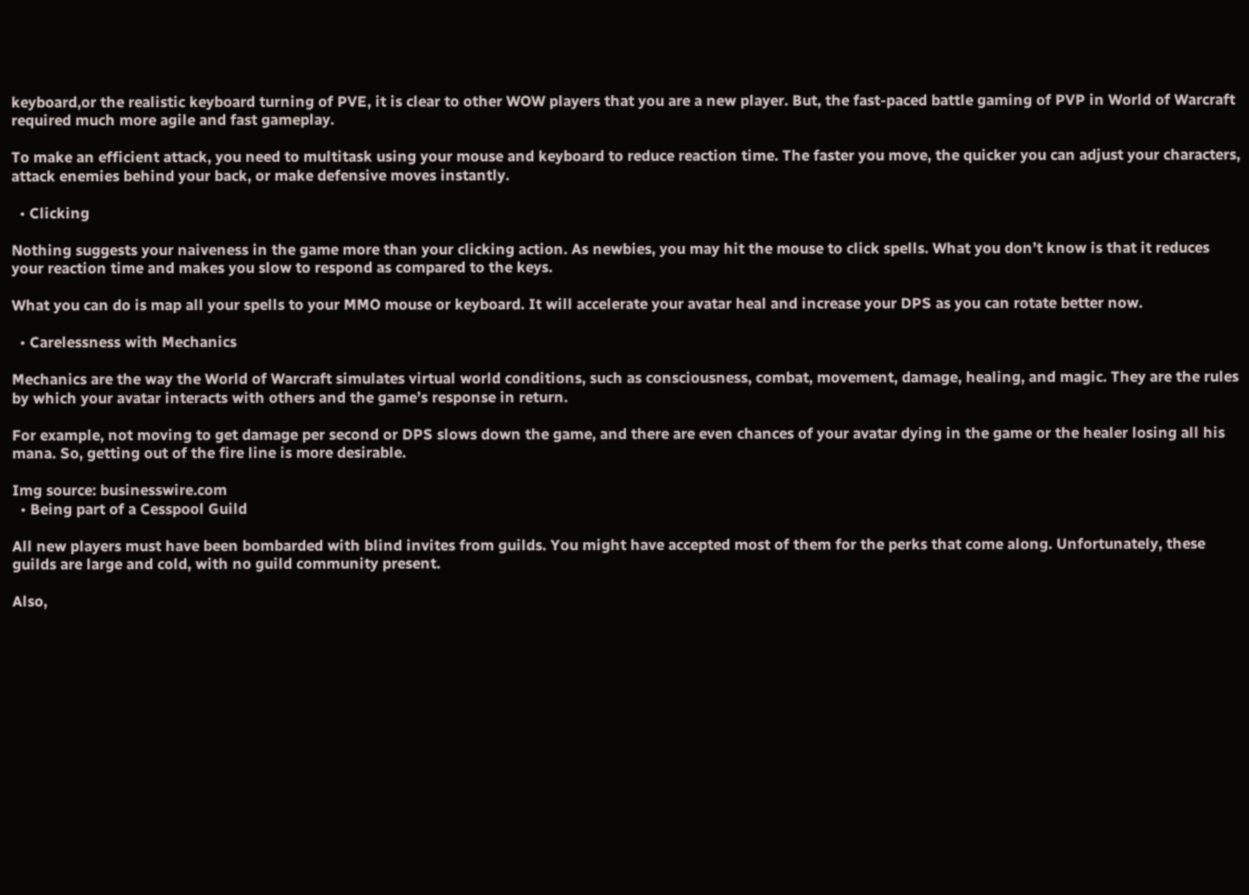keyboard,or the realistic keyboard turning of PVE, it is clear to other WOW players that you are a new player. But, the fast-paced battle gaming of PVP in World of Warcraft required much more agile and fast gameplay.

To make an efficient attack, you need to multitask using your mouse and keyboard to reduce reaction time. The faster you move, the quicker you can adjust your characters, attack enemies behind your back, or make defensive moves instantly.

  • Clicking

Nothing suggests your naiveness in the game more than your clicking action. As newbies, you may hit the mouse to click spells. What you don’t know is that it reduces your reaction time and makes you slow to respond as compared to the keys.

What you can do is map all your spells to your MMO mouse or keyboard. It will accelerate your avatar heal and increase your DPS as you can rotate better now.

  • Carelessness with Mechanics

Mechanics are the way the World of Warcraft simulates virtual world conditions, such as consciousness, combat, movement, damage, healing, and magic. They are the rules by which your avatar interacts with others and the game’s response in return.

For example, not moving to get damage per second or DPS slows down the game, and there are even chances of your avatar dying in the game or the healer losing all his mana. So, getting out of the fire line is more desirable.

Img source: businesswire.com
  • Being part of a Cesspool Guild

All new players must have been bombarded with blind invites from guilds. You might have accepted most of them for the perks that come along. Unfortunately, these guilds are large and cold, with no guild community present.

Also,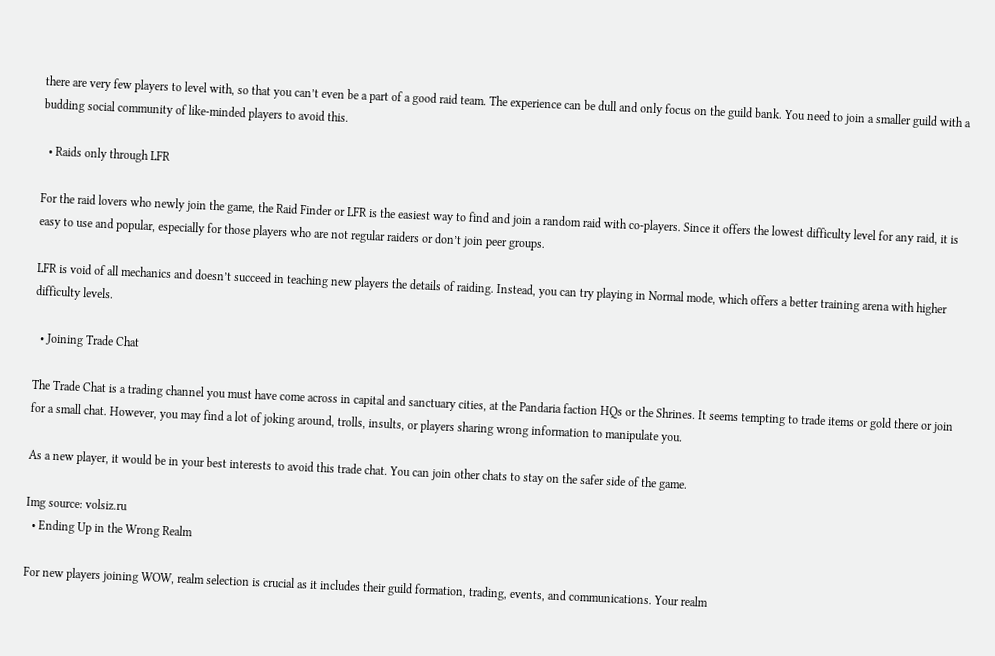there are very few players to level with, so that you can’t even be a part of a good raid team. The experience can be dull and only focus on the guild bank. You need to join a smaller guild with a budding social community of like-minded players to avoid this.

  • Raids only through LFR

For the raid lovers who newly join the game, the Raid Finder or LFR is the easiest way to find and join a random raid with co-players. Since it offers the lowest difficulty level for any raid, it is easy to use and popular, especially for those players who are not regular raiders or don’t join peer groups.

LFR is void of all mechanics and doesn’t succeed in teaching new players the details of raiding. Instead, you can try playing in Normal mode, which offers a better training arena with higher difficulty levels.

  • Joining Trade Chat

The Trade Chat is a trading channel you must have come across in capital and sanctuary cities, at the Pandaria faction HQs or the Shrines. It seems tempting to trade items or gold there or join for a small chat. However, you may find a lot of joking around, trolls, insults, or players sharing wrong information to manipulate you.

As a new player, it would be in your best interests to avoid this trade chat. You can join other chats to stay on the safer side of the game.

Img source: volsiz.ru
  • Ending Up in the Wrong Realm

For new players joining WOW, realm selection is crucial as it includes their guild formation, trading, events, and communications. Your realm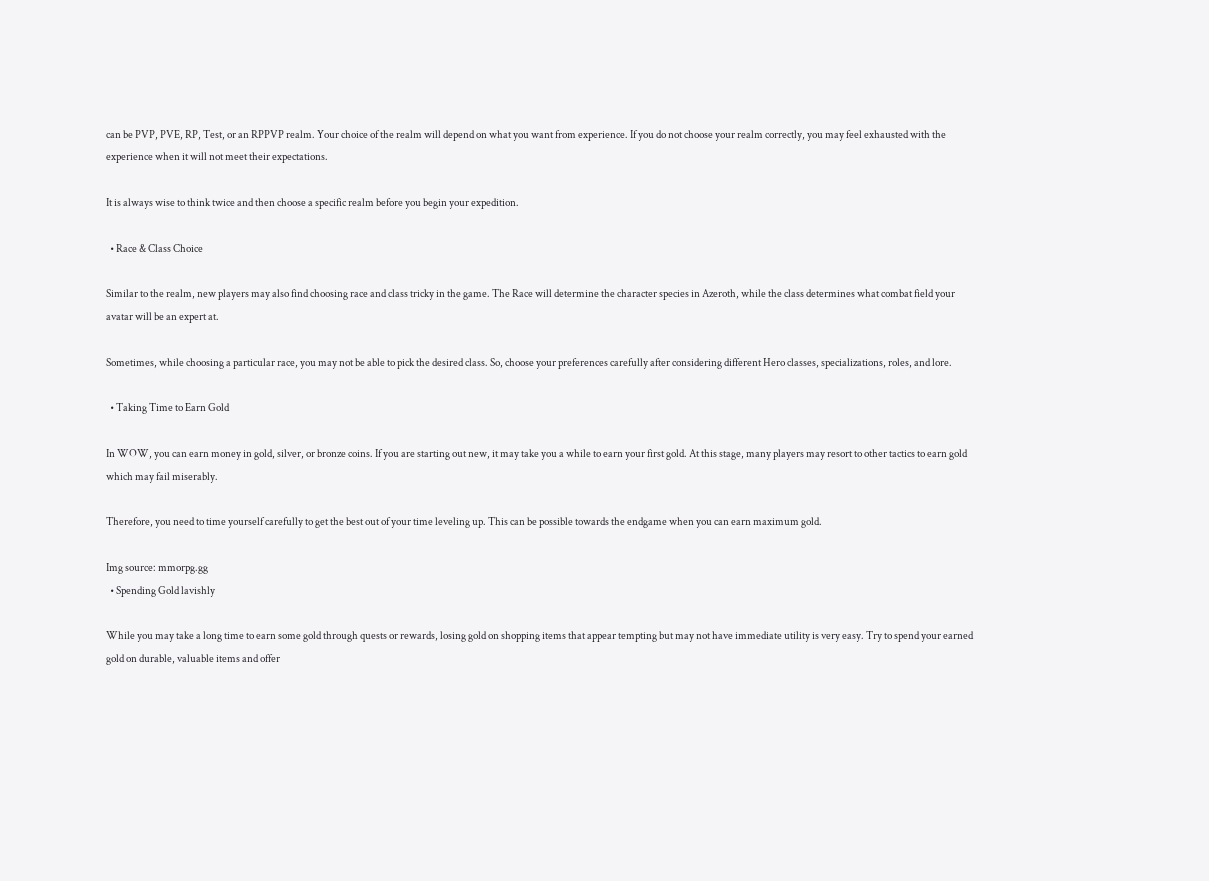can be PVP, PVE, RP, Test, or an RPPVP realm. Your choice of the realm will depend on what you want from experience. If you do not choose your realm correctly, you may feel exhausted with the experience when it will not meet their expectations.

It is always wise to think twice and then choose a specific realm before you begin your expedition.

  • Race & Class Choice

Similar to the realm, new players may also find choosing race and class tricky in the game. The Race will determine the character species in Azeroth, while the class determines what combat field your avatar will be an expert at.

Sometimes, while choosing a particular race, you may not be able to pick the desired class. So, choose your preferences carefully after considering different Hero classes, specializations, roles, and lore.

  • Taking Time to Earn Gold

In WOW, you can earn money in gold, silver, or bronze coins. If you are starting out new, it may take you a while to earn your first gold. At this stage, many players may resort to other tactics to earn gold which may fail miserably.

Therefore, you need to time yourself carefully to get the best out of your time leveling up. This can be possible towards the endgame when you can earn maximum gold.

Img source: mmorpg.gg
  • Spending Gold lavishly

While you may take a long time to earn some gold through quests or rewards, losing gold on shopping items that appear tempting but may not have immediate utility is very easy. Try to spend your earned gold on durable, valuable items and offer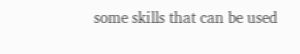some skills that can be used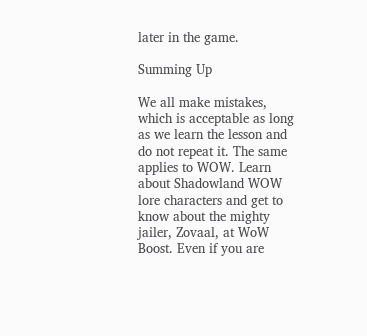later in the game.

Summing Up

We all make mistakes, which is acceptable as long as we learn the lesson and do not repeat it. The same applies to WOW. Learn about Shadowland WOW lore characters and get to know about the mighty jailer, Zovaal, at WoW Boost. Even if you are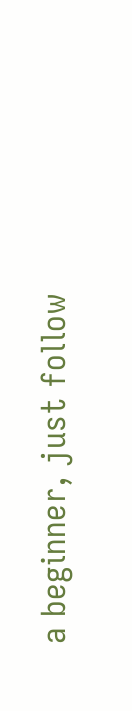a beginner, just follow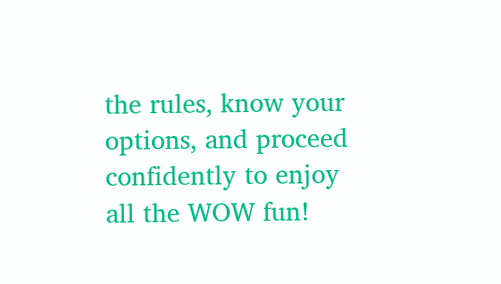the rules, know your options, and proceed confidently to enjoy all the WOW fun!